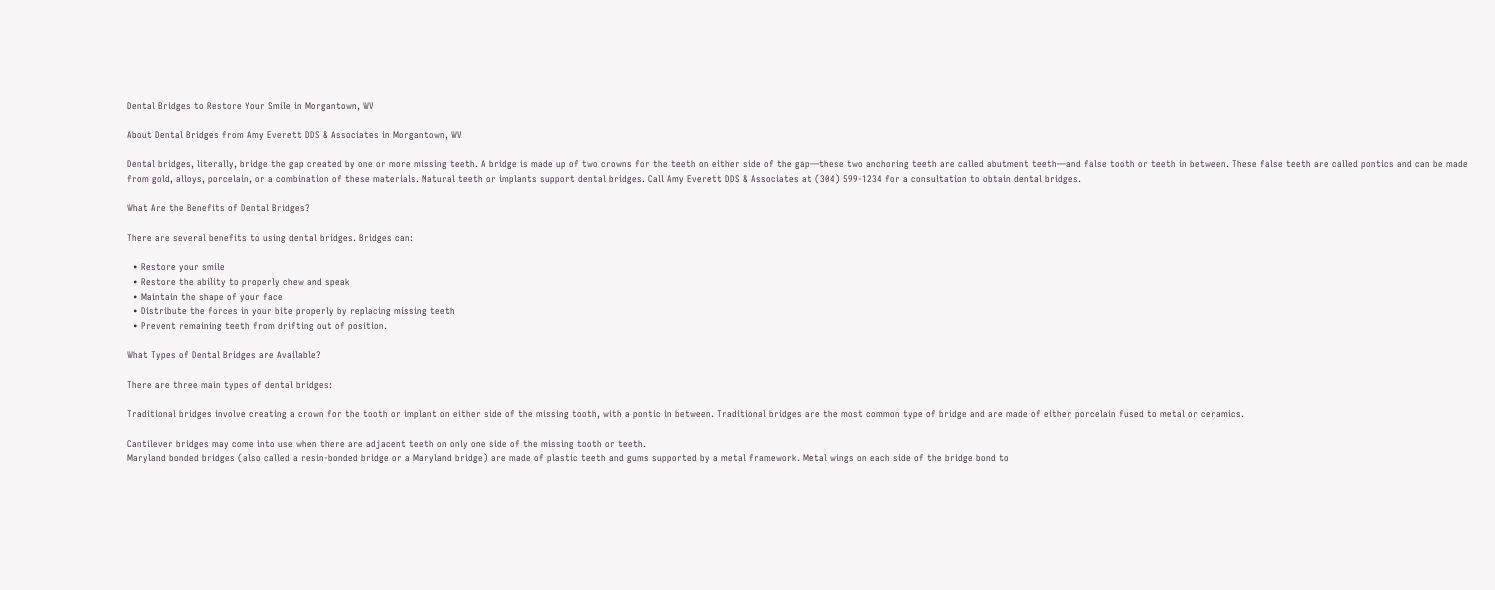Dental Bridges to Restore Your Smile in Morgantown, WV

About Dental Bridges from Amy Everett DDS & Associates in Morgantown, WV

Dental bridges, literally, bridge the gap created by one or more missing teeth. A bridge is made up of two crowns for the teeth on either side of the gap—these two anchoring teeth are called abutment teeth—and false tooth or teeth in between. These false teeth are called pontics and can be made from gold, alloys, porcelain, or a combination of these materials. Natural teeth or implants support dental bridges. Call Amy Everett DDS & Associates at (304) 599-1234 for a consultation to obtain dental bridges.

What Are the Benefits of Dental Bridges?

There are several benefits to using dental bridges. Bridges can:

  • Restore your smile
  • Restore the ability to properly chew and speak
  • Maintain the shape of your face
  • Distribute the forces in your bite properly by replacing missing teeth
  • Prevent remaining teeth from drifting out of position.

What Types of Dental Bridges are Available?

There are three main types of dental bridges:

Traditional bridges involve creating a crown for the tooth or implant on either side of the missing tooth, with a pontic in between. Traditional bridges are the most common type of bridge and are made of either porcelain fused to metal or ceramics.

Cantilever bridges may come into use when there are adjacent teeth on only one side of the missing tooth or teeth.
Maryland bonded bridges (also called a resin-bonded bridge or a Maryland bridge) are made of plastic teeth and gums supported by a metal framework. Metal wings on each side of the bridge bond to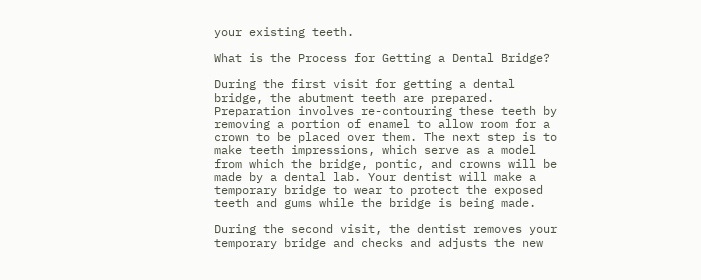your existing teeth.

What is the Process for Getting a Dental Bridge?

During the first visit for getting a dental bridge, the abutment teeth are prepared. Preparation involves re-contouring these teeth by removing a portion of enamel to allow room for a crown to be placed over them. The next step is to make teeth impressions, which serve as a model from which the bridge, pontic, and crowns will be made by a dental lab. Your dentist will make a temporary bridge to wear to protect the exposed teeth and gums while the bridge is being made.

During the second visit, the dentist removes your temporary bridge and checks and adjusts the new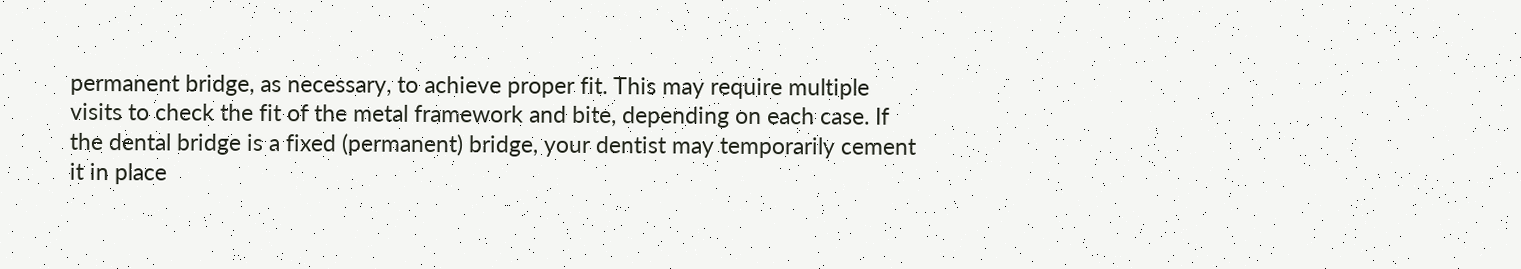permanent bridge, as necessary, to achieve proper fit. This may require multiple visits to check the fit of the metal framework and bite, depending on each case. If the dental bridge is a fixed (permanent) bridge, your dentist may temporarily cement it in place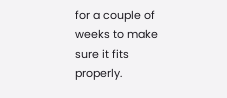for a couple of weeks to make sure it fits properly.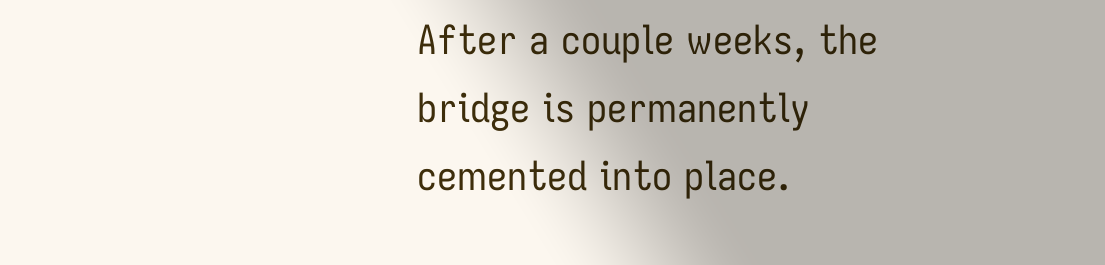After a couple weeks, the bridge is permanently cemented into place.